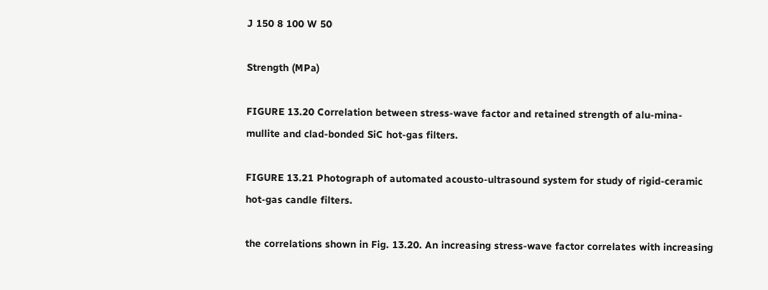J 150 8 100 W 50

Strength (MPa)

FIGURE 13.20 Correlation between stress-wave factor and retained strength of alu-mina-mullite and clad-bonded SiC hot-gas filters.

FIGURE 13.21 Photograph of automated acousto-ultrasound system for study of rigid-ceramic hot-gas candle filters.

the correlations shown in Fig. 13.20. An increasing stress-wave factor correlates with increasing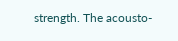strength. The acousto-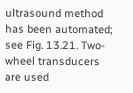ultrasound method has been automated; see Fig. 13.21. Two-wheel transducers are used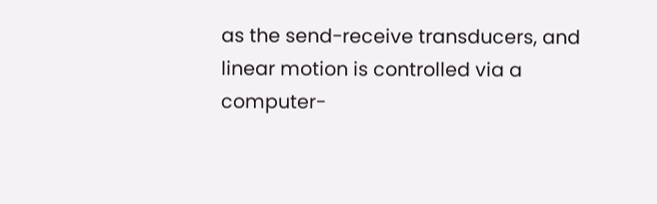as the send-receive transducers, and linear motion is controlled via a computer-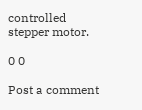controlled stepper motor.

0 0

Post a comment